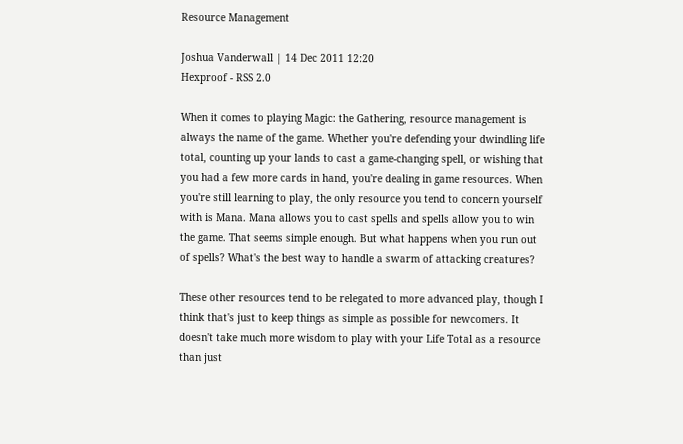Resource Management

Joshua Vanderwall | 14 Dec 2011 12:20
Hexproof - RSS 2.0

When it comes to playing Magic: the Gathering, resource management is always the name of the game. Whether you're defending your dwindling life total, counting up your lands to cast a game-changing spell, or wishing that you had a few more cards in hand, you're dealing in game resources. When you're still learning to play, the only resource you tend to concern yourself with is Mana. Mana allows you to cast spells and spells allow you to win the game. That seems simple enough. But what happens when you run out of spells? What's the best way to handle a swarm of attacking creatures?

These other resources tend to be relegated to more advanced play, though I think that's just to keep things as simple as possible for newcomers. It doesn't take much more wisdom to play with your Life Total as a resource than just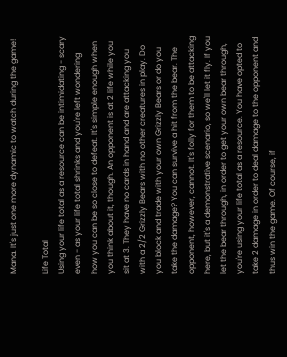Mana. It's just one more dynamic to watch during the game!

Life Total
Using your life total as a resource can be intimidating - scary even - as your life total shrinks and you're left wondering how you can be so close to defeat. It's simple enough when you think about it, though. An opponent is at 2 life while you sit at 3. They have no cards in hand and are attacking you with a 2/2 Grizzly Bears with no other creatures in play. Do you block and trade with your own Grizzly Bears or do you take the damage? You can survive a hit from the bear. The opponent, however, cannot. It's folly for them to be attacking here, but it's a demonstrative scenario, so we'll let it fly. If you let the bear through, in order to get your own bear through, you're using your life total as a resource. You have opted to take 2 damage in order to deal damage to the opponent and thus win the game. Of course, if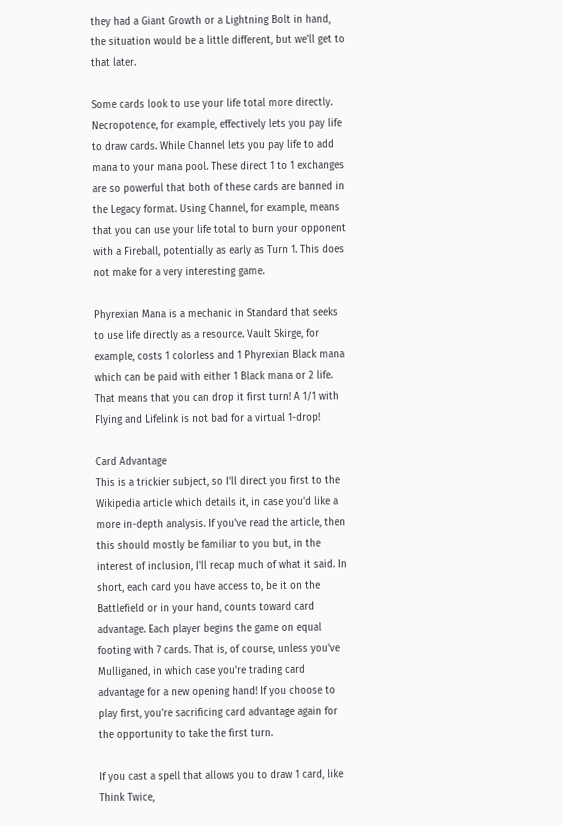they had a Giant Growth or a Lightning Bolt in hand, the situation would be a little different, but we'll get to that later.

Some cards look to use your life total more directly. Necropotence, for example, effectively lets you pay life to draw cards. While Channel lets you pay life to add mana to your mana pool. These direct 1 to 1 exchanges are so powerful that both of these cards are banned in the Legacy format. Using Channel, for example, means that you can use your life total to burn your opponent with a Fireball, potentially as early as Turn 1. This does not make for a very interesting game.

Phyrexian Mana is a mechanic in Standard that seeks to use life directly as a resource. Vault Skirge, for example, costs 1 colorless and 1 Phyrexian Black mana which can be paid with either 1 Black mana or 2 life. That means that you can drop it first turn! A 1/1 with Flying and Lifelink is not bad for a virtual 1-drop!

Card Advantage
This is a trickier subject, so I'll direct you first to the Wikipedia article which details it, in case you'd like a more in-depth analysis. If you've read the article, then this should mostly be familiar to you but, in the interest of inclusion, I'll recap much of what it said. In short, each card you have access to, be it on the Battlefield or in your hand, counts toward card advantage. Each player begins the game on equal footing with 7 cards. That is, of course, unless you've Mulliganed, in which case you're trading card advantage for a new opening hand! If you choose to play first, you're sacrificing card advantage again for the opportunity to take the first turn.

If you cast a spell that allows you to draw 1 card, like Think Twice,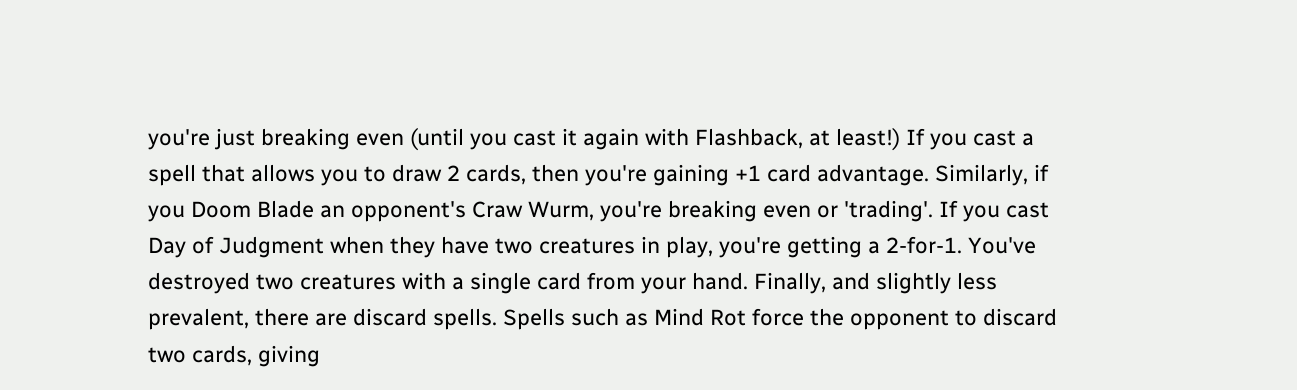you're just breaking even (until you cast it again with Flashback, at least!) If you cast a spell that allows you to draw 2 cards, then you're gaining +1 card advantage. Similarly, if you Doom Blade an opponent's Craw Wurm, you're breaking even or 'trading'. If you cast Day of Judgment when they have two creatures in play, you're getting a 2-for-1. You've destroyed two creatures with a single card from your hand. Finally, and slightly less prevalent, there are discard spells. Spells such as Mind Rot force the opponent to discard two cards, giving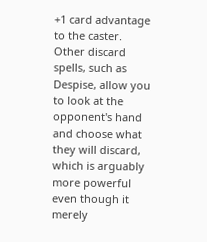+1 card advantage to the caster. Other discard spells, such as Despise, allow you to look at the opponent's hand and choose what they will discard, which is arguably more powerful even though it merely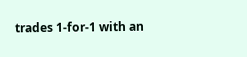trades 1-for-1 with an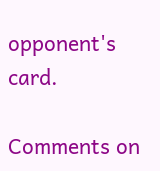opponent's card.

Comments on